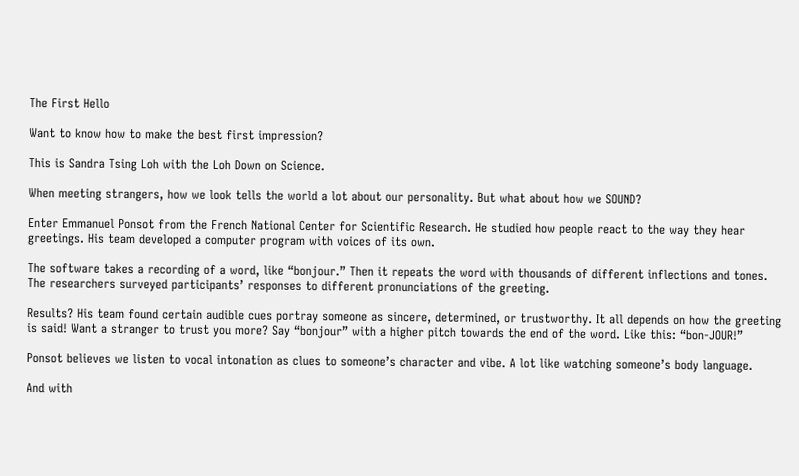The First Hello

Want to know how to make the best first impression?

This is Sandra Tsing Loh with the Loh Down on Science.

When meeting strangers, how we look tells the world a lot about our personality. But what about how we SOUND?

Enter Emmanuel Ponsot from the French National Center for Scientific Research. He studied how people react to the way they hear greetings. His team developed a computer program with voices of its own.

The software takes a recording of a word, like “bonjour.” Then it repeats the word with thousands of different inflections and tones. The researchers surveyed participants’ responses to different pronunciations of the greeting.

Results? His team found certain audible cues portray someone as sincere, determined, or trustworthy. It all depends on how the greeting is said! Want a stranger to trust you more? Say “bonjour” with a higher pitch towards the end of the word. Like this: “bon-JOUR!”

Ponsot believes we listen to vocal intonation as clues to someone’s character and vibe. A lot like watching someone’s body language.

And with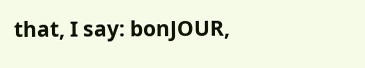that, I say: bonJOUR,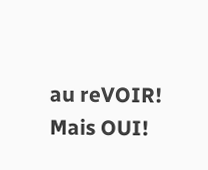au reVOIR! Mais OUI!